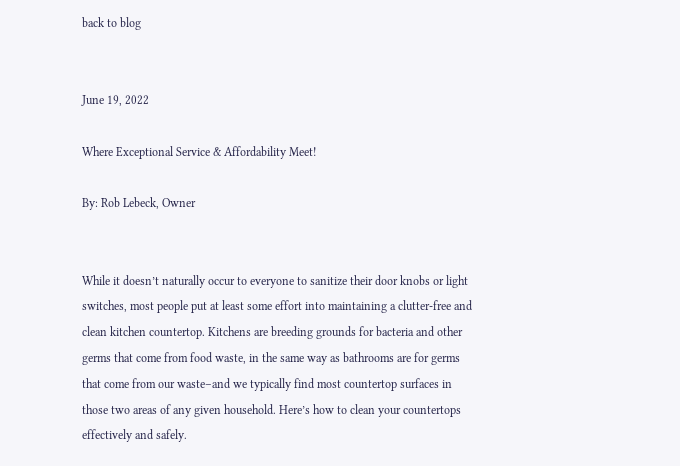back to blog


June 19, 2022

Where Exceptional Service & Affordability Meet!

By: Rob Lebeck, Owner


While it doesn’t naturally occur to everyone to sanitize their door knobs or light switches, most people put at least some effort into maintaining a clutter-free and clean kitchen countertop. Kitchens are breeding grounds for bacteria and other germs that come from food waste, in the same way as bathrooms are for germs that come from our waste–and we typically find most countertop surfaces in those two areas of any given household. Here’s how to clean your countertops effectively and safely.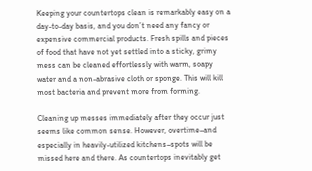Keeping your countertops clean is remarkably easy on a day-to-day basis, and you don’t need any fancy or expensive commercial products. Fresh spills and pieces of food that have not yet settled into a sticky, grimy mess can be cleaned effortlessly with warm, soapy water and a non-abrasive cloth or sponge. This will kill most bacteria and prevent more from forming.

Cleaning up messes immediately after they occur just seems like common sense. However, overtime–and especially in heavily-utilized kitchens–spots will be missed here and there. As countertops inevitably get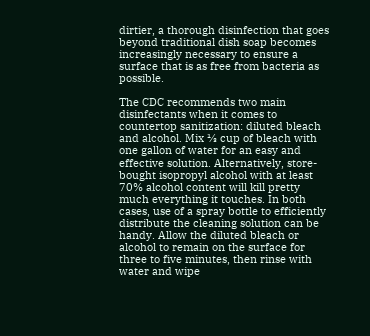dirtier, a thorough disinfection that goes beyond traditional dish soap becomes increasingly necessary to ensure a surface that is as free from bacteria as possible.

The CDC recommends two main disinfectants when it comes to countertop sanitization: diluted bleach and alcohol. Mix ⅓ cup of bleach with one gallon of water for an easy and effective solution. Alternatively, store-bought isopropyl alcohol with at least 70% alcohol content will kill pretty much everything it touches. In both cases, use of a spray bottle to efficiently distribute the cleaning solution can be handy. Allow the diluted bleach or alcohol to remain on the surface for three to five minutes, then rinse with water and wipe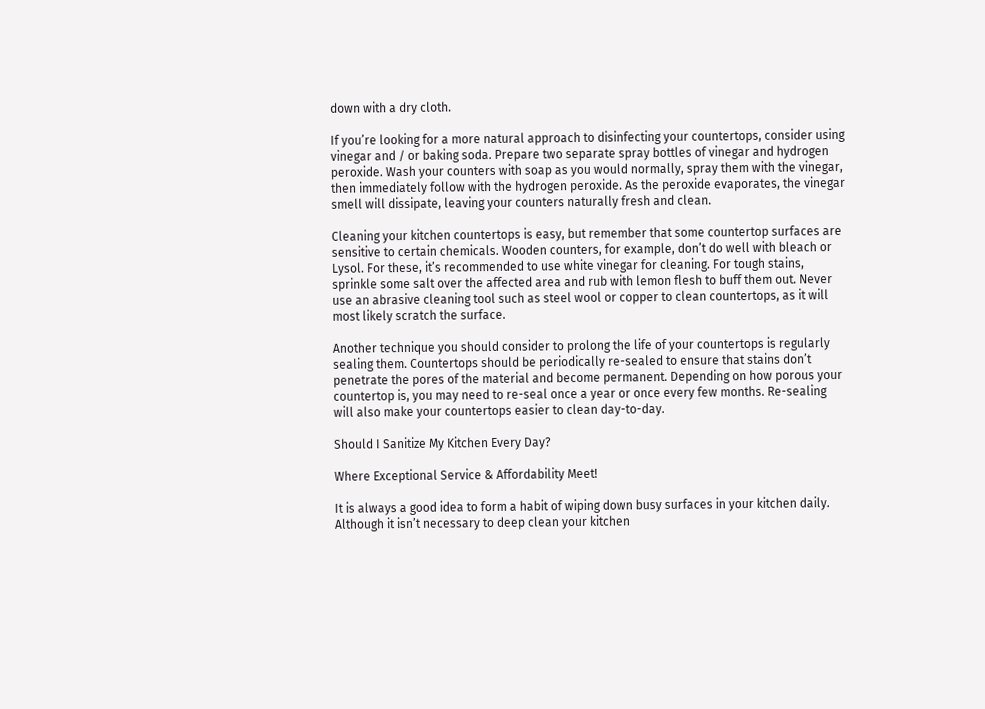down with a dry cloth.

If you’re looking for a more natural approach to disinfecting your countertops, consider using vinegar and / or baking soda. Prepare two separate spray bottles of vinegar and hydrogen peroxide. Wash your counters with soap as you would normally, spray them with the vinegar, then immediately follow with the hydrogen peroxide. As the peroxide evaporates, the vinegar smell will dissipate, leaving your counters naturally fresh and clean.

Cleaning your kitchen countertops is easy, but remember that some countertop surfaces are sensitive to certain chemicals. Wooden counters, for example, don’t do well with bleach or Lysol. For these, it’s recommended to use white vinegar for cleaning. For tough stains, sprinkle some salt over the affected area and rub with lemon flesh to buff them out. Never use an abrasive cleaning tool such as steel wool or copper to clean countertops, as it will most likely scratch the surface.

Another technique you should consider to prolong the life of your countertops is regularly sealing them. Countertops should be periodically re-sealed to ensure that stains don’t penetrate the pores of the material and become permanent. Depending on how porous your countertop is, you may need to re-seal once a year or once every few months. Re-sealing will also make your countertops easier to clean day-to-day.

Should I Sanitize My Kitchen Every Day?

Where Exceptional Service & Affordability Meet!

It is always a good idea to form a habit of wiping down busy surfaces in your kitchen daily. Although it isn’t necessary to deep clean your kitchen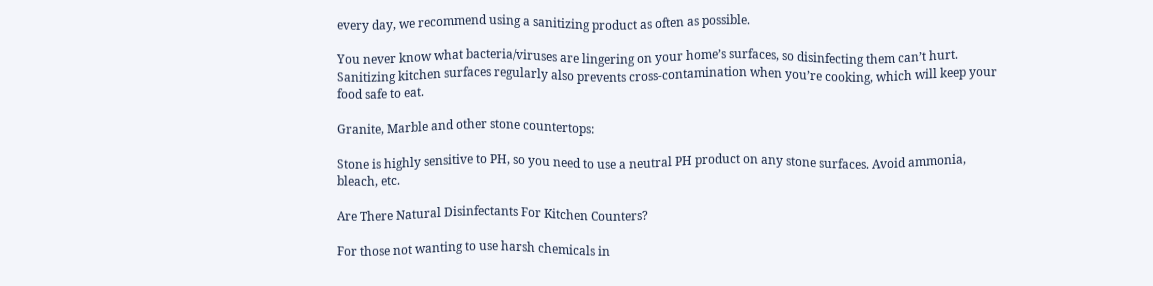every day, we recommend using a sanitizing product as often as possible.

You never know what bacteria/viruses are lingering on your home’s surfaces, so disinfecting them can’t hurt. Sanitizing kitchen surfaces regularly also prevents cross-contamination when you’re cooking, which will keep your food safe to eat.

Granite, Marble and other stone countertops:

Stone is highly sensitive to PH, so you need to use a neutral PH product on any stone surfaces. Avoid ammonia, bleach, etc.

Are There Natural Disinfectants For Kitchen Counters?

For those not wanting to use harsh chemicals in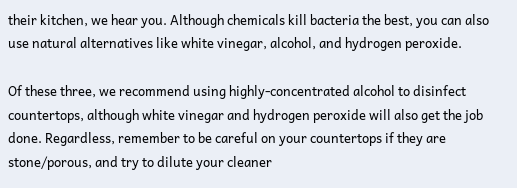their kitchen, we hear you. Although chemicals kill bacteria the best, you can also use natural alternatives like white vinegar, alcohol, and hydrogen peroxide.

Of these three, we recommend using highly-concentrated alcohol to disinfect countertops, although white vinegar and hydrogen peroxide will also get the job done. Regardless, remember to be careful on your countertops if they are stone/porous, and try to dilute your cleaner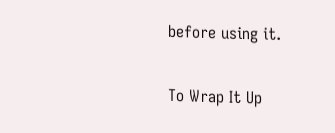before using it.

To Wrap It Up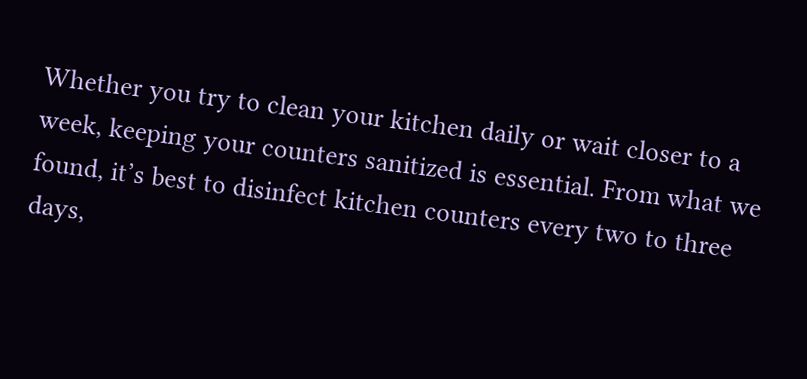Whether you try to clean your kitchen daily or wait closer to a week, keeping your counters sanitized is essential. From what we found, it’s best to disinfect kitchen counters every two to three days,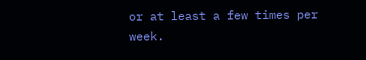or at least a few times per week.